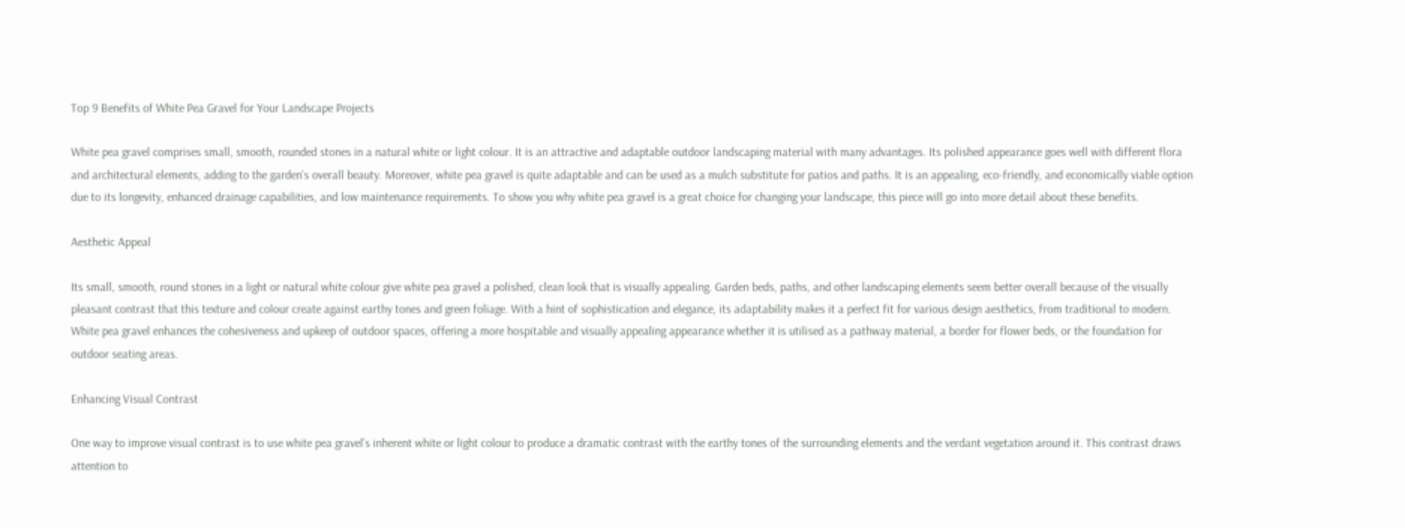Top 9 Benefits of White Pea Gravel for Your Landscape Projects

White pea gravel comprises small, smooth, rounded stones in a natural white or light colour. It is an attractive and adaptable outdoor landscaping material with many advantages. Its polished appearance goes well with different flora and architectural elements, adding to the garden’s overall beauty. Moreover, white pea gravel is quite adaptable and can be used as a mulch substitute for patios and paths. It is an appealing, eco-friendly, and economically viable option due to its longevity, enhanced drainage capabilities, and low maintenance requirements. To show you why white pea gravel is a great choice for changing your landscape, this piece will go into more detail about these benefits.

Aesthetic Appeal

Its small, smooth, round stones in a light or natural white colour give white pea gravel a polished, clean look that is visually appealing. Garden beds, paths, and other landscaping elements seem better overall because of the visually pleasant contrast that this texture and colour create against earthy tones and green foliage. With a hint of sophistication and elegance, its adaptability makes it a perfect fit for various design aesthetics, from traditional to modern. White pea gravel enhances the cohesiveness and upkeep of outdoor spaces, offering a more hospitable and visually appealing appearance whether it is utilised as a pathway material, a border for flower beds, or the foundation for outdoor seating areas.

Enhancing Visual Contrast

One way to improve visual contrast is to use white pea gravel’s inherent white or light colour to produce a dramatic contrast with the earthy tones of the surrounding elements and the verdant vegetation around it. This contrast draws attention to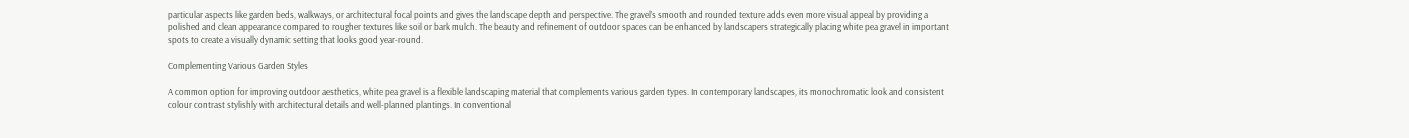particular aspects like garden beds, walkways, or architectural focal points and gives the landscape depth and perspective. The gravel’s smooth and rounded texture adds even more visual appeal by providing a polished and clean appearance compared to rougher textures like soil or bark mulch. The beauty and refinement of outdoor spaces can be enhanced by landscapers strategically placing white pea gravel in important spots to create a visually dynamic setting that looks good year-round.

Complementing Various Garden Styles

A common option for improving outdoor aesthetics, white pea gravel is a flexible landscaping material that complements various garden types. In contemporary landscapes, its monochromatic look and consistent colour contrast stylishly with architectural details and well-planned plantings. In conventional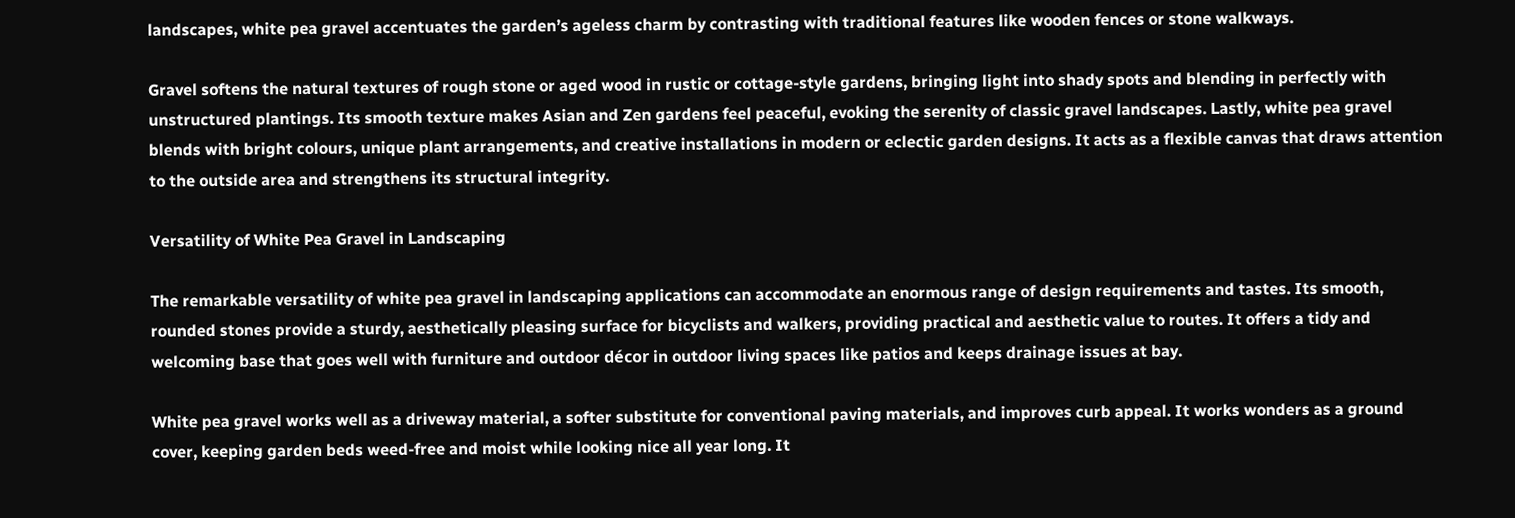landscapes, white pea gravel accentuates the garden’s ageless charm by contrasting with traditional features like wooden fences or stone walkways.

Gravel softens the natural textures of rough stone or aged wood in rustic or cottage-style gardens, bringing light into shady spots and blending in perfectly with unstructured plantings. Its smooth texture makes Asian and Zen gardens feel peaceful, evoking the serenity of classic gravel landscapes. Lastly, white pea gravel blends with bright colours, unique plant arrangements, and creative installations in modern or eclectic garden designs. It acts as a flexible canvas that draws attention to the outside area and strengthens its structural integrity.

Versatility of White Pea Gravel in Landscaping

The remarkable versatility of white pea gravel in landscaping applications can accommodate an enormous range of design requirements and tastes. Its smooth, rounded stones provide a sturdy, aesthetically pleasing surface for bicyclists and walkers, providing practical and aesthetic value to routes. It offers a tidy and welcoming base that goes well with furniture and outdoor décor in outdoor living spaces like patios and keeps drainage issues at bay.

White pea gravel works well as a driveway material, a softer substitute for conventional paving materials, and improves curb appeal. It works wonders as a ground cover, keeping garden beds weed-free and moist while looking nice all year long. It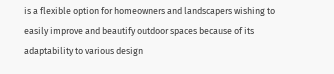is a flexible option for homeowners and landscapers wishing to easily improve and beautify outdoor spaces because of its adaptability to various design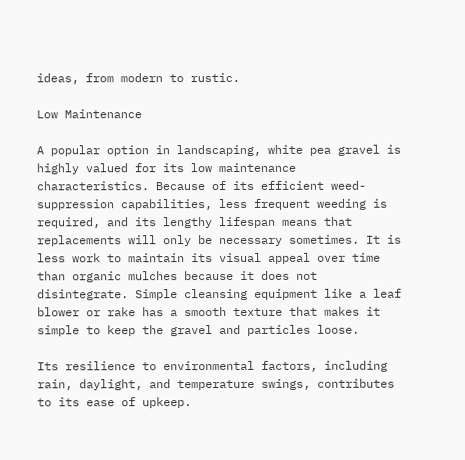ideas, from modern to rustic.

Low Maintenance

A popular option in landscaping, white pea gravel is highly valued for its low maintenance characteristics. Because of its efficient weed-suppression capabilities, less frequent weeding is required, and its lengthy lifespan means that replacements will only be necessary sometimes. It is less work to maintain its visual appeal over time than organic mulches because it does not disintegrate. Simple cleansing equipment like a leaf blower or rake has a smooth texture that makes it simple to keep the gravel and particles loose.

Its resilience to environmental factors, including rain, daylight, and temperature swings, contributes to its ease of upkeep.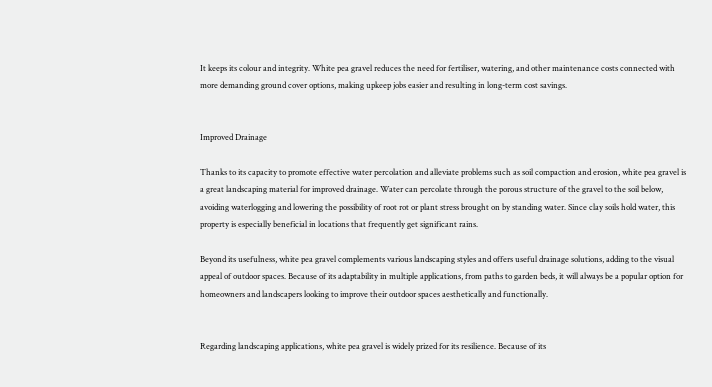It keeps its colour and integrity. White pea gravel reduces the need for fertiliser, watering, and other maintenance costs connected with more demanding ground cover options, making upkeep jobs easier and resulting in long-term cost savings.


Improved Drainage

Thanks to its capacity to promote effective water percolation and alleviate problems such as soil compaction and erosion, white pea gravel is a great landscaping material for improved drainage. Water can percolate through the porous structure of the gravel to the soil below, avoiding waterlogging and lowering the possibility of root rot or plant stress brought on by standing water. Since clay soils hold water, this property is especially beneficial in locations that frequently get significant rains.

Beyond its usefulness, white pea gravel complements various landscaping styles and offers useful drainage solutions, adding to the visual appeal of outdoor spaces. Because of its adaptability in multiple applications, from paths to garden beds, it will always be a popular option for homeowners and landscapers looking to improve their outdoor spaces aesthetically and functionally.


Regarding landscaping applications, white pea gravel is widely prized for its resilience. Because of its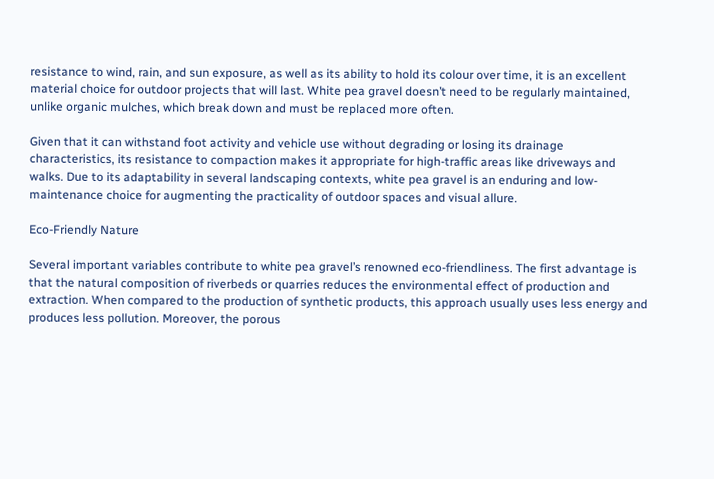resistance to wind, rain, and sun exposure, as well as its ability to hold its colour over time, it is an excellent material choice for outdoor projects that will last. White pea gravel doesn’t need to be regularly maintained, unlike organic mulches, which break down and must be replaced more often.

Given that it can withstand foot activity and vehicle use without degrading or losing its drainage characteristics, its resistance to compaction makes it appropriate for high-traffic areas like driveways and walks. Due to its adaptability in several landscaping contexts, white pea gravel is an enduring and low-maintenance choice for augmenting the practicality of outdoor spaces and visual allure.

Eco-Friendly Nature

Several important variables contribute to white pea gravel’s renowned eco-friendliness. The first advantage is that the natural composition of riverbeds or quarries reduces the environmental effect of production and extraction. When compared to the production of synthetic products, this approach usually uses less energy and produces less pollution. Moreover, the porous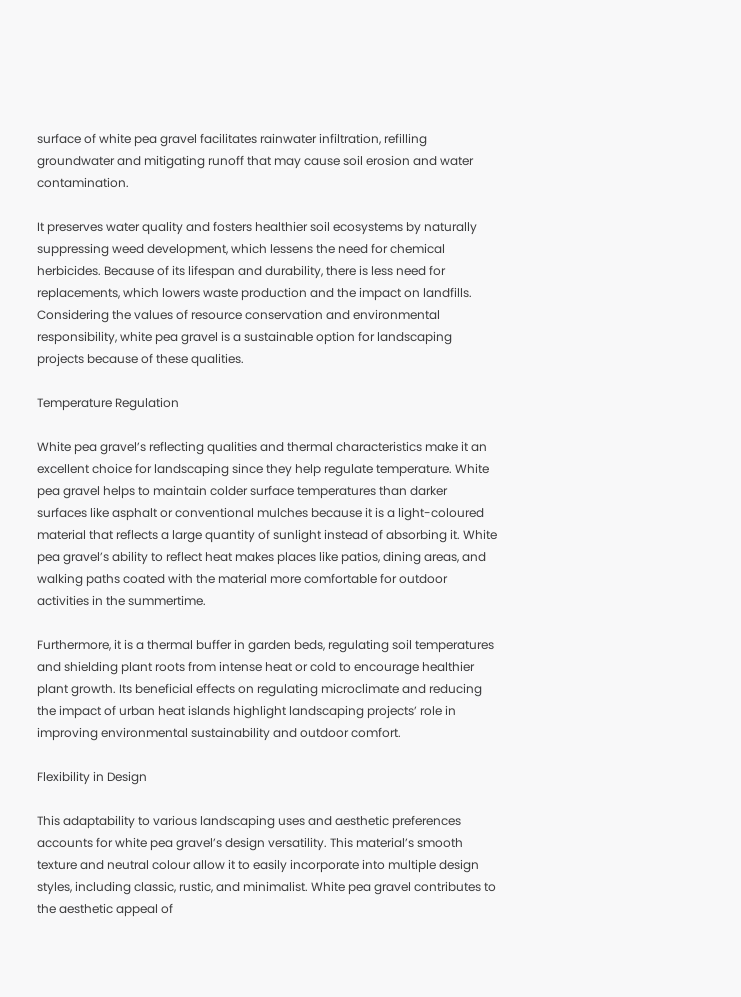surface of white pea gravel facilitates rainwater infiltration, refilling groundwater and mitigating runoff that may cause soil erosion and water contamination.

It preserves water quality and fosters healthier soil ecosystems by naturally suppressing weed development, which lessens the need for chemical herbicides. Because of its lifespan and durability, there is less need for replacements, which lowers waste production and the impact on landfills. Considering the values of resource conservation and environmental responsibility, white pea gravel is a sustainable option for landscaping projects because of these qualities.

Temperature Regulation

White pea gravel’s reflecting qualities and thermal characteristics make it an excellent choice for landscaping since they help regulate temperature. White pea gravel helps to maintain colder surface temperatures than darker surfaces like asphalt or conventional mulches because it is a light-coloured material that reflects a large quantity of sunlight instead of absorbing it. White pea gravel’s ability to reflect heat makes places like patios, dining areas, and walking paths coated with the material more comfortable for outdoor activities in the summertime.

Furthermore, it is a thermal buffer in garden beds, regulating soil temperatures and shielding plant roots from intense heat or cold to encourage healthier plant growth. Its beneficial effects on regulating microclimate and reducing the impact of urban heat islands highlight landscaping projects’ role in improving environmental sustainability and outdoor comfort.

Flexibility in Design

This adaptability to various landscaping uses and aesthetic preferences accounts for white pea gravel’s design versatility. This material’s smooth texture and neutral colour allow it to easily incorporate into multiple design styles, including classic, rustic, and minimalist. White pea gravel contributes to the aesthetic appeal of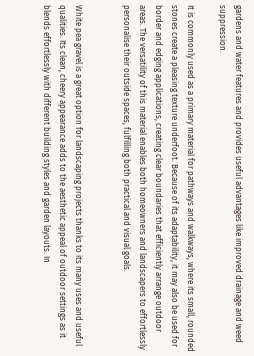gardens and water features and provides useful advantages like improved drainage and weed suppression.

It is commonly used as a primary material for pathways and walkways, where its small, rounded stones create a pleasing texture underfoot. Because of its adaptability, it may also be used for border and edging applications, creating clear boundaries that efficiently arrange outdoor areas. The versatility of this material enables both homeowners and landscapers to effortlessly personalise their outside spaces, fulfilling both practical and visual goals.


White pea gravel is a great option for landscaping projects thanks to its many uses and useful qualities. Its clean, cheery appearance adds to the aesthetic appeal of outdoor settings as it blends effortlessly with different building styles and garden layouts. In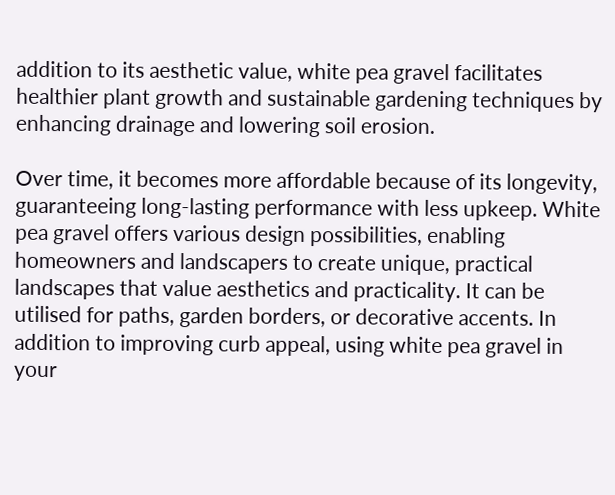addition to its aesthetic value, white pea gravel facilitates healthier plant growth and sustainable gardening techniques by enhancing drainage and lowering soil erosion.

Over time, it becomes more affordable because of its longevity, guaranteeing long-lasting performance with less upkeep. White pea gravel offers various design possibilities, enabling homeowners and landscapers to create unique, practical landscapes that value aesthetics and practicality. It can be utilised for paths, garden borders, or decorative accents. In addition to improving curb appeal, using white pea gravel in your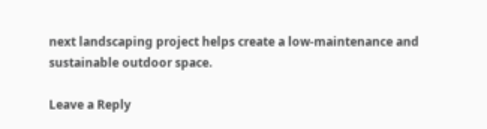next landscaping project helps create a low-maintenance and sustainable outdoor space.

Leave a Reply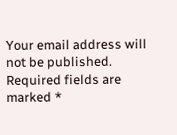Your email address will not be published. Required fields are marked *